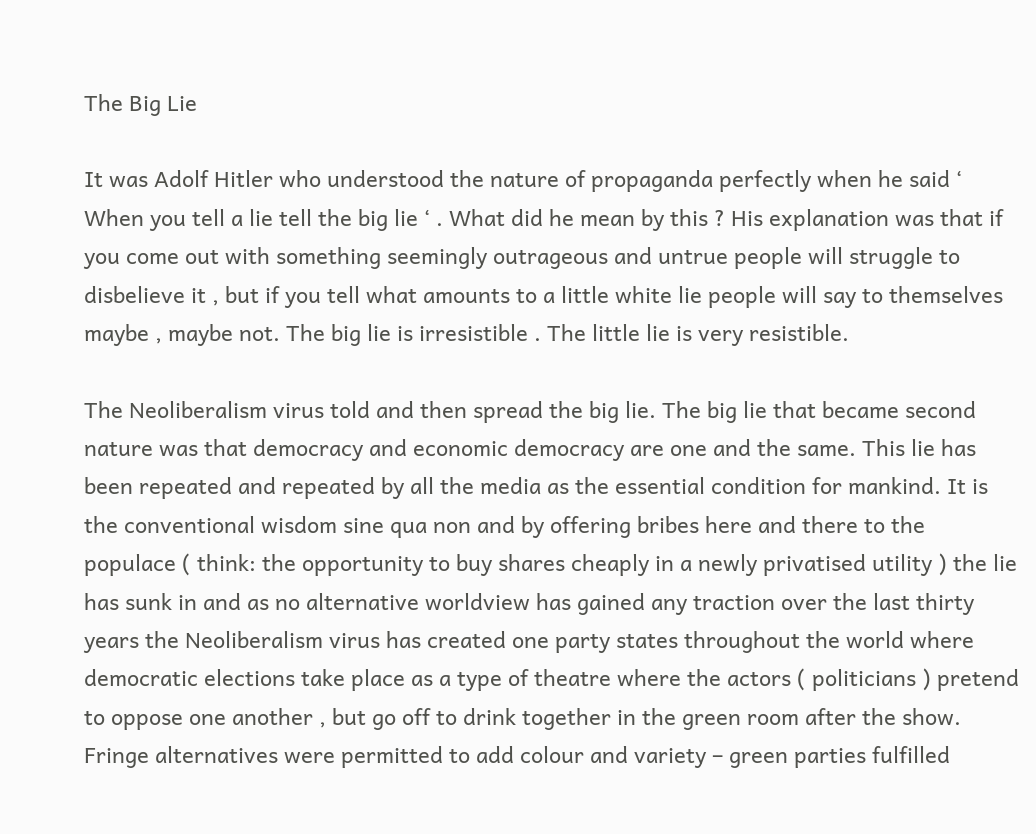The Big Lie

It was Adolf Hitler who understood the nature of propaganda perfectly when he said ‘ When you tell a lie tell the big lie ‘ . What did he mean by this ? His explanation was that if you come out with something seemingly outrageous and untrue people will struggle to disbelieve it , but if you tell what amounts to a little white lie people will say to themselves maybe , maybe not. The big lie is irresistible . The little lie is very resistible.

The Neoliberalism virus told and then spread the big lie. The big lie that became second nature was that democracy and economic democracy are one and the same. This lie has been repeated and repeated by all the media as the essential condition for mankind. It is the conventional wisdom sine qua non and by offering bribes here and there to the populace ( think: the opportunity to buy shares cheaply in a newly privatised utility ) the lie has sunk in and as no alternative worldview has gained any traction over the last thirty years the Neoliberalism virus has created one party states throughout the world where democratic elections take place as a type of theatre where the actors ( politicians ) pretend to oppose one another , but go off to drink together in the green room after the show. Fringe alternatives were permitted to add colour and variety – green parties fulfilled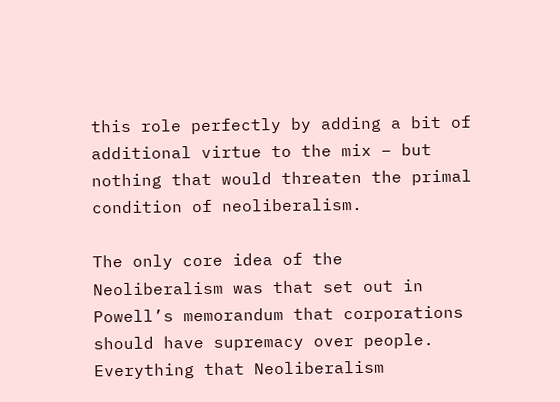this role perfectly by adding a bit of additional virtue to the mix – but nothing that would threaten the primal condition of neoliberalism.

The only core idea of the Neoliberalism was that set out in Powell’s memorandum that corporations should have supremacy over people. Everything that Neoliberalism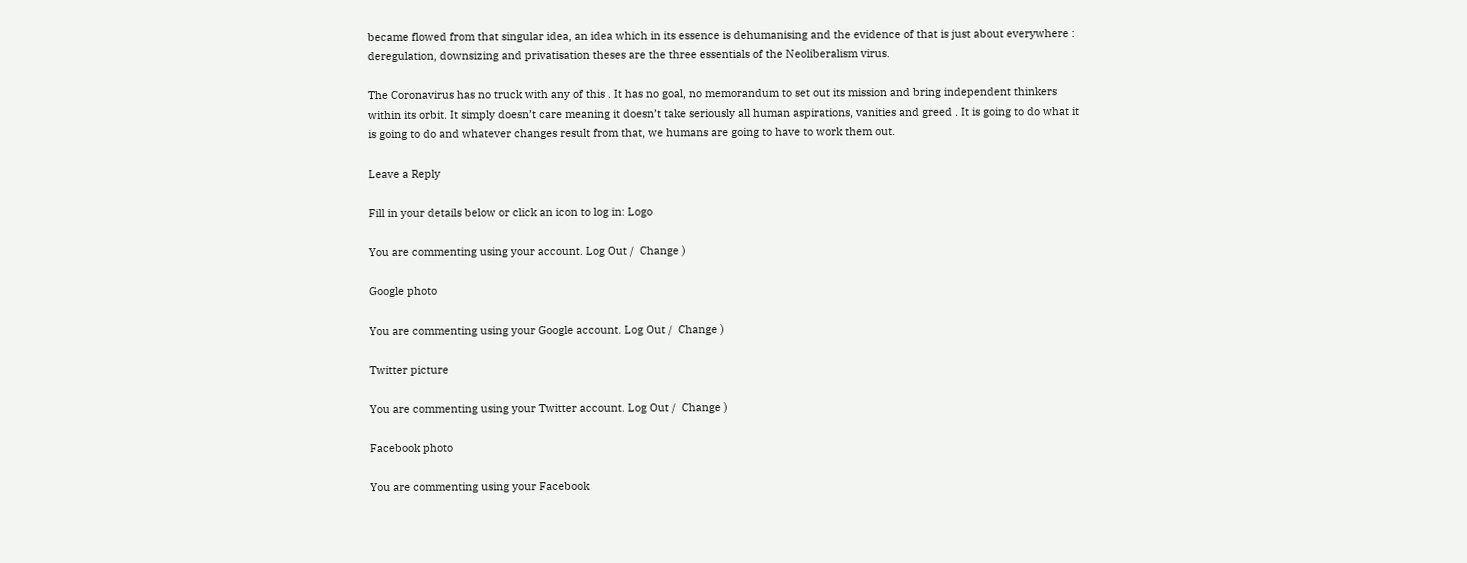became flowed from that singular idea, an idea which in its essence is dehumanising and the evidence of that is just about everywhere : deregulation, downsizing and privatisation theses are the three essentials of the Neoliberalism virus.

The Coronavirus has no truck with any of this . It has no goal, no memorandum to set out its mission and bring independent thinkers within its orbit. It simply doesn’t care meaning it doesn’t take seriously all human aspirations, vanities and greed . It is going to do what it is going to do and whatever changes result from that, we humans are going to have to work them out.

Leave a Reply

Fill in your details below or click an icon to log in: Logo

You are commenting using your account. Log Out /  Change )

Google photo

You are commenting using your Google account. Log Out /  Change )

Twitter picture

You are commenting using your Twitter account. Log Out /  Change )

Facebook photo

You are commenting using your Facebook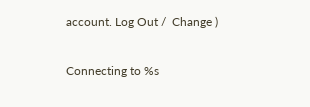account. Log Out /  Change )

Connecting to %s